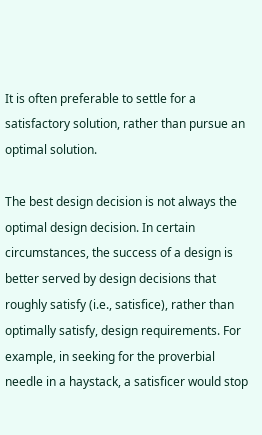It is often preferable to settle for a satisfactory solution, rather than pursue an optimal solution.

The best design decision is not always the optimal design decision. In certain circumstances, the success of a design is better served by design decisions that roughly satisfy (i.e., satisfice), rather than optimally satisfy, design requirements. For example, in seeking for the proverbial needle in a haystack, a satisficer would stop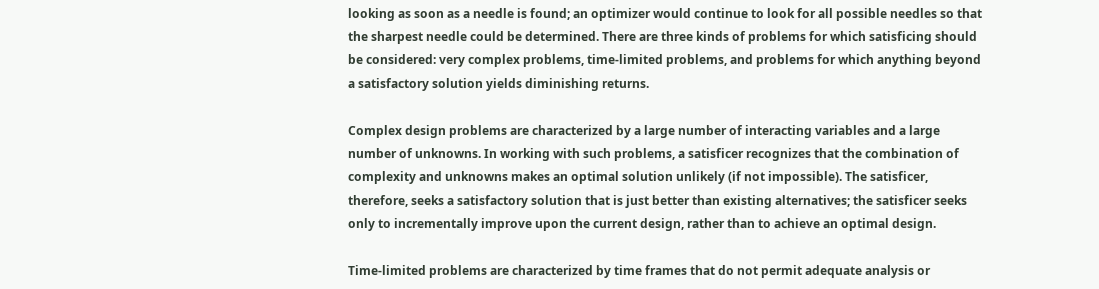looking as soon as a needle is found; an optimizer would continue to look for all possible needles so that the sharpest needle could be determined. There are three kinds of problems for which satisficing should be considered: very complex problems, time-limited problems, and problems for which anything beyond a satisfactory solution yields diminishing returns.

Complex design problems are characterized by a large number of interacting variables and a large number of unknowns. In working with such problems, a satisficer recognizes that the combination of complexity and unknowns makes an optimal solution unlikely (if not impossible). The satisficer, therefore, seeks a satisfactory solution that is just better than existing alternatives; the satisficer seeks only to incrementally improve upon the current design, rather than to achieve an optimal design.

Time-limited problems are characterized by time frames that do not permit adequate analysis or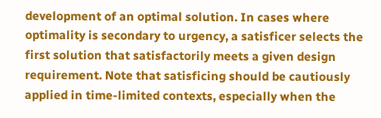development of an optimal solution. In cases where optimality is secondary to urgency, a satisficer selects the first solution that satisfactorily meets a given design requirement. Note that satisficing should be cautiously applied in time-limited contexts, especially when the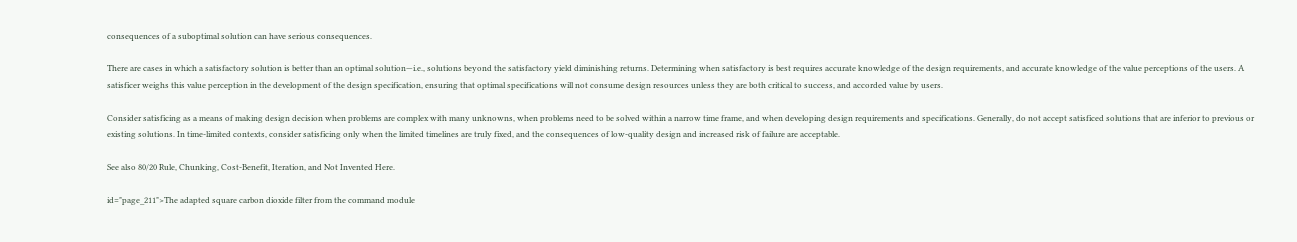consequences of a suboptimal solution can have serious consequences.

There are cases in which a satisfactory solution is better than an optimal solution—i.e., solutions beyond the satisfactory yield diminishing returns. Determining when satisfactory is best requires accurate knowledge of the design requirements, and accurate knowledge of the value perceptions of the users. A satisficer weighs this value perception in the development of the design specification, ensuring that optimal specifications will not consume design resources unless they are both critical to success, and accorded value by users.

Consider satisficing as a means of making design decision when problems are complex with many unknowns, when problems need to be solved within a narrow time frame, and when developing design requirements and specifications. Generally, do not accept satisficed solutions that are inferior to previous or existing solutions. In time-limited contexts, consider satisficing only when the limited timelines are truly fixed, and the consequences of low-quality design and increased risk of failure are acceptable.

See also 80/20 Rule, Chunking, Cost-Benefit, Iteration, and Not Invented Here.

id="page_211">The adapted square carbon dioxide filter from the command module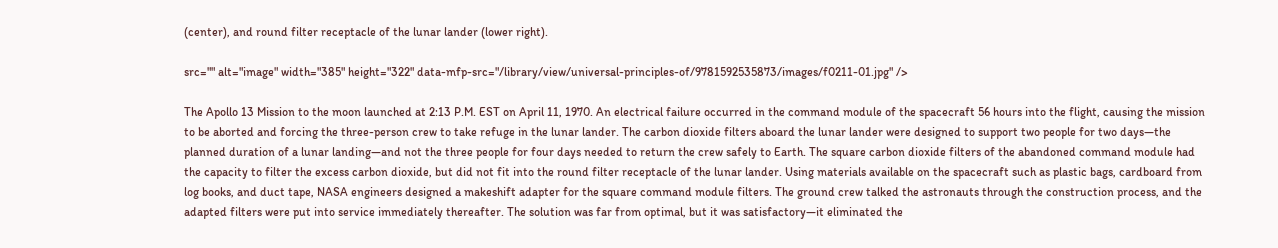(center), and round filter receptacle of the lunar lander (lower right).

src="" alt="image" width="385" height="322" data-mfp-src="/library/view/universal-principles-of/9781592535873/images/f0211-01.jpg" />

The Apollo 13 Mission to the moon launched at 2:13 P.M. EST on April 11, 1970. An electrical failure occurred in the command module of the spacecraft 56 hours into the flight, causing the mission to be aborted and forcing the three-person crew to take refuge in the lunar lander. The carbon dioxide filters aboard the lunar lander were designed to support two people for two days—the planned duration of a lunar landing—and not the three people for four days needed to return the crew safely to Earth. The square carbon dioxide filters of the abandoned command module had the capacity to filter the excess carbon dioxide, but did not fit into the round filter receptacle of the lunar lander. Using materials available on the spacecraft such as plastic bags, cardboard from log books, and duct tape, NASA engineers designed a makeshift adapter for the square command module filters. The ground crew talked the astronauts through the construction process, and the adapted filters were put into service immediately thereafter. The solution was far from optimal, but it was satisfactory—it eliminated the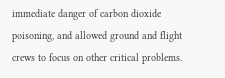immediate danger of carbon dioxide poisoning, and allowed ground and flight crews to focus on other critical problems.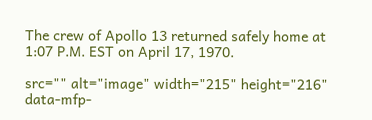The crew of Apollo 13 returned safely home at 1:07 P.M. EST on April 17, 1970.

src="" alt="image" width="215" height="216" data-mfp-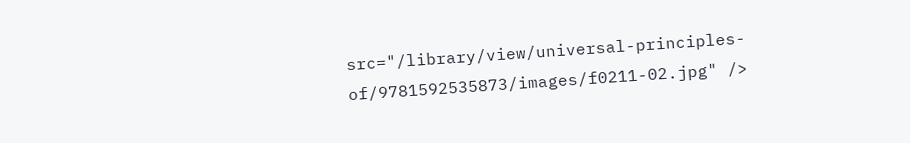src="/library/view/universal-principles-of/9781592535873/images/f0211-02.jpg" />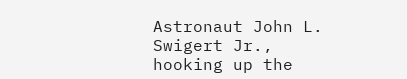Astronaut John L. Swigert Jr., hooking up the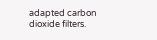adapted carbon dioxide filters.